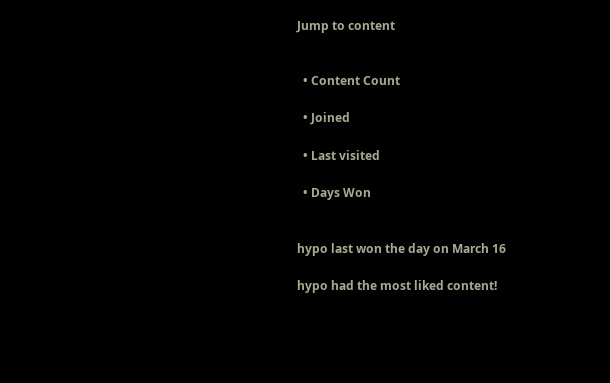Jump to content


  • Content Count

  • Joined

  • Last visited

  • Days Won


hypo last won the day on March 16

hypo had the most liked content!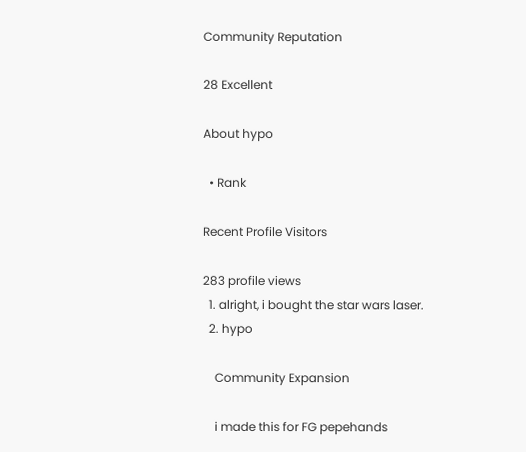Community Reputation

28 Excellent

About hypo

  • Rank

Recent Profile Visitors

283 profile views
  1. alright, i bought the star wars laser.
  2. hypo

    Community Expansion

    i made this for FG pepehands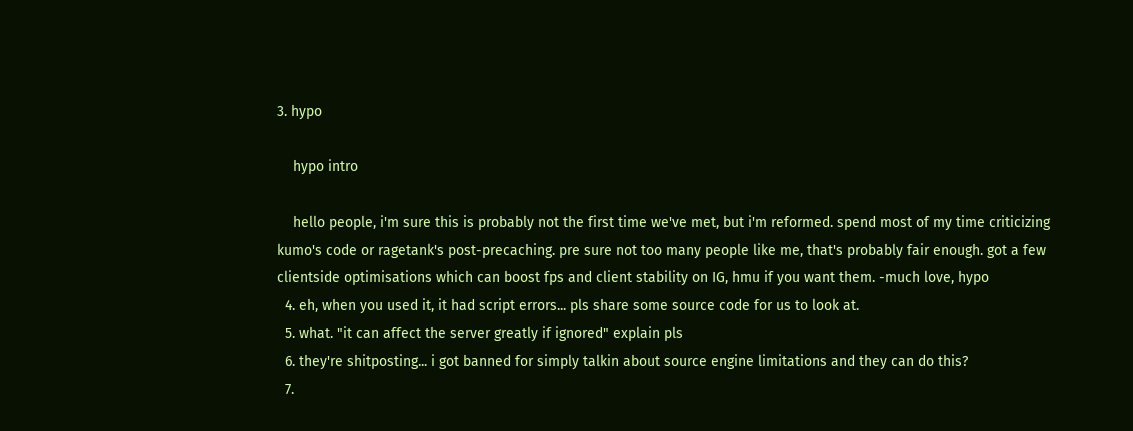3. hypo

    hypo intro

    hello people, i'm sure this is probably not the first time we've met, but i'm reformed. spend most of my time criticizing kumo's code or ragetank's post-precaching. pre sure not too many people like me, that's probably fair enough. got a few clientside optimisations which can boost fps and client stability on IG, hmu if you want them. -much love, hypo
  4. eh, when you used it, it had script errors... pls share some source code for us to look at.
  5. what. "it can affect the server greatly if ignored" explain pls
  6. they're shitposting... i got banned for simply talkin about source engine limitations and they can do this?
  7.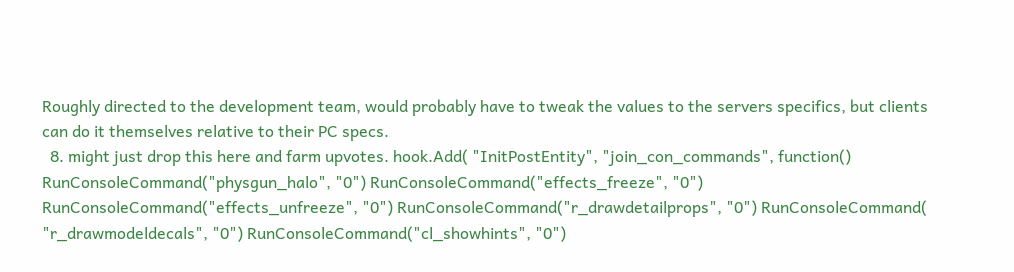Roughly directed to the development team, would probably have to tweak the values to the servers specifics, but clients can do it themselves relative to their PC specs.
  8. might just drop this here and farm upvotes. hook.Add( "InitPostEntity", "join_con_commands", function() RunConsoleCommand("physgun_halo", "0") RunConsoleCommand("effects_freeze", "0") RunConsoleCommand("effects_unfreeze", "0") RunConsoleCommand("r_drawdetailprops", "0") RunConsoleCommand( "r_drawmodeldecals", "0") RunConsoleCommand("cl_showhints", "0")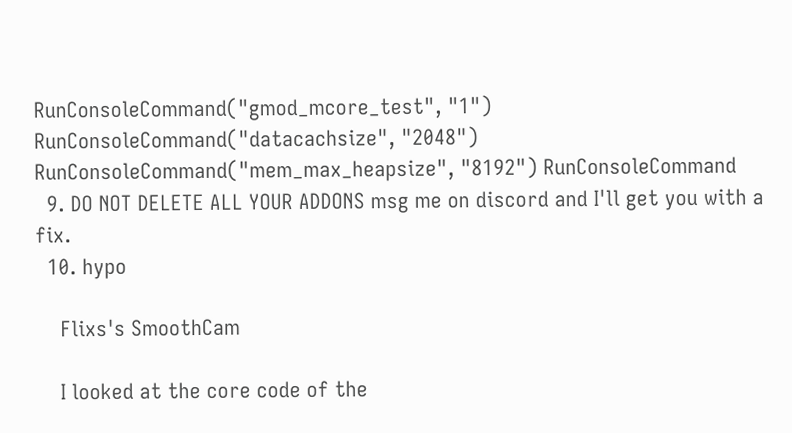RunConsoleCommand("gmod_mcore_test", "1") RunConsoleCommand("datacachsize", "2048") RunConsoleCommand("mem_max_heapsize", "8192") RunConsoleCommand
  9. DO NOT DELETE ALL YOUR ADDONS msg me on discord and I'll get you with a fix.
  10. hypo

    Flixs's SmoothCam

    I looked at the core code of the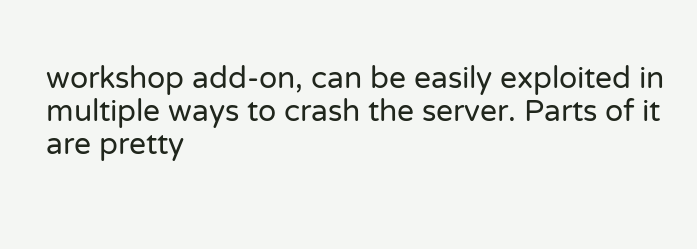workshop add-on, can be easily exploited in multiple ways to crash the server. Parts of it are pretty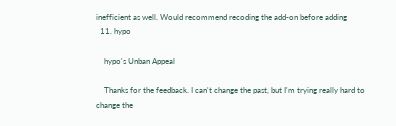inefficient as well. Would recommend recoding the add-on before adding
  11. hypo

    hypo's Unban Appeal

    Thanks for the feedback. I can't change the past, but I'm trying really hard to change the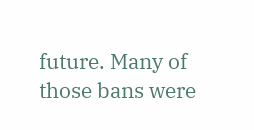future. Many of those bans were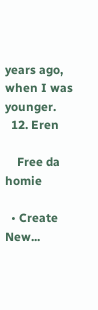years ago, when I was younger.
  12. Eren

    Free da homie

  • Create New...